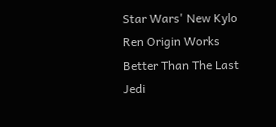Star Wars' New Kylo Ren Origin Works Better Than The Last Jedi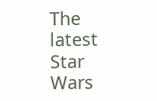The latest Star Wars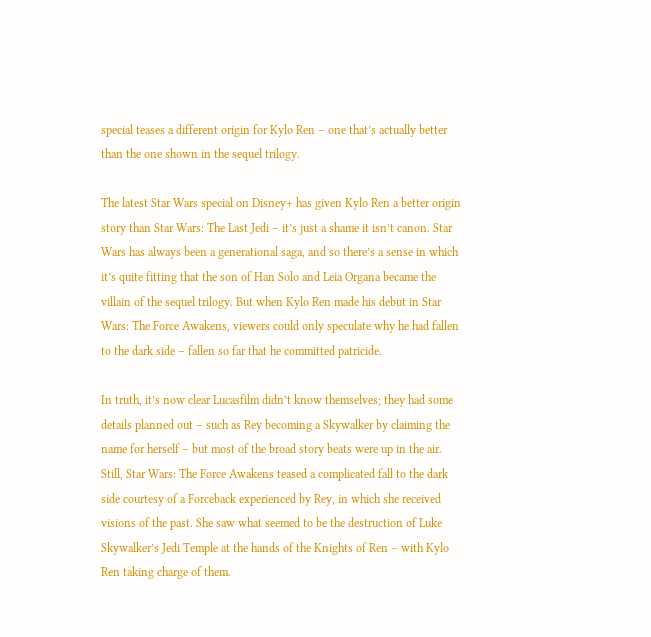special teases a different origin for Kylo Ren – one that’s actually better than the one shown in the sequel trilogy.

The latest Star Wars special on Disney+ has given Kylo Ren a better origin story than Star Wars: The Last Jedi – it’s just a shame it isn’t canon. Star Wars has always been a generational saga, and so there’s a sense in which it’s quite fitting that the son of Han Solo and Leia Organa became the villain of the sequel trilogy. But when Kylo Ren made his debut in Star Wars: The Force Awakens, viewers could only speculate why he had fallen to the dark side – fallen so far that he committed patricide.

In truth, it’s now clear Lucasfilm didn’t know themselves; they had some details planned out – such as Rey becoming a Skywalker by claiming the name for herself – but most of the broad story beats were up in the air. Still, Star Wars: The Force Awakens teased a complicated fall to the dark side courtesy of a Forceback experienced by Rey, in which she received visions of the past. She saw what seemed to be the destruction of Luke Skywalker’s Jedi Temple at the hands of the Knights of Ren – with Kylo Ren taking charge of them.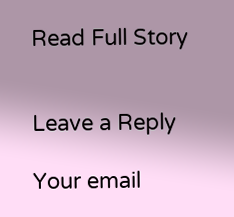Read Full Story


Leave a Reply

Your email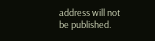address will not be published.